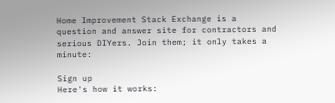Home Improvement Stack Exchange is a question and answer site for contractors and serious DIYers. Join them; it only takes a minute:

Sign up
Here's how it works: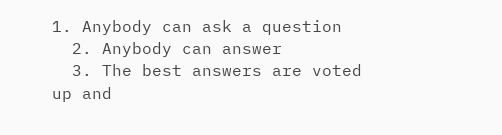1. Anybody can ask a question
  2. Anybody can answer
  3. The best answers are voted up and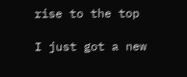rise to the top

I just got a new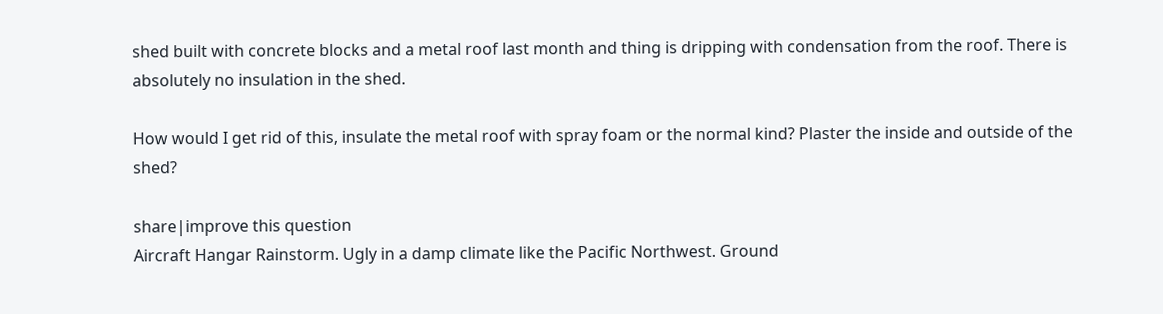shed built with concrete blocks and a metal roof last month and thing is dripping with condensation from the roof. There is absolutely no insulation in the shed.

How would I get rid of this, insulate the metal roof with spray foam or the normal kind? Plaster the inside and outside of the shed?

share|improve this question
Aircraft Hangar Rainstorm. Ugly in a damp climate like the Pacific Northwest. Ground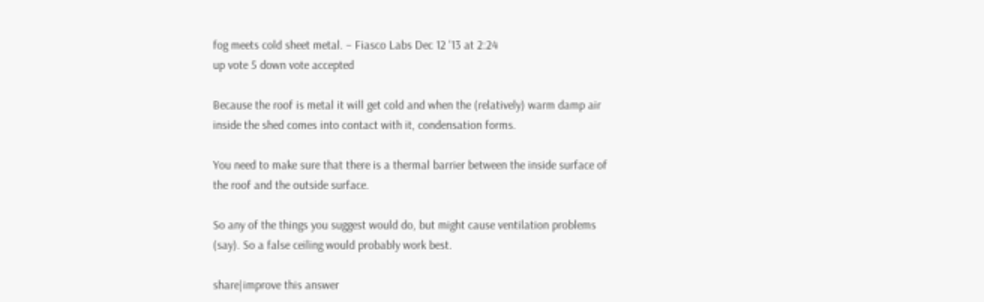fog meets cold sheet metal. – Fiasco Labs Dec 12 '13 at 2:24
up vote 5 down vote accepted

Because the roof is metal it will get cold and when the (relatively) warm damp air inside the shed comes into contact with it, condensation forms.

You need to make sure that there is a thermal barrier between the inside surface of the roof and the outside surface.

So any of the things you suggest would do, but might cause ventilation problems (say). So a false ceiling would probably work best.

share|improve this answer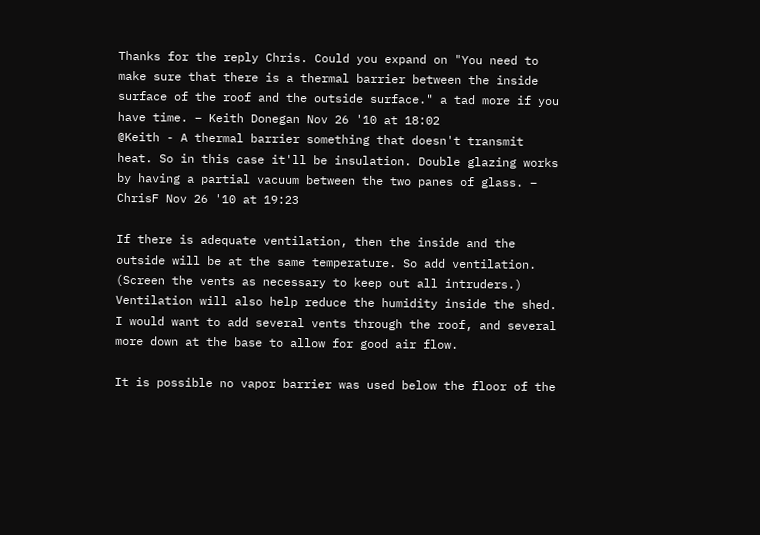Thanks for the reply Chris. Could you expand on "You need to make sure that there is a thermal barrier between the inside surface of the roof and the outside surface." a tad more if you have time. – Keith Donegan Nov 26 '10 at 18:02
@Keith - A thermal barrier something that doesn't transmit heat. So in this case it'll be insulation. Double glazing works by having a partial vacuum between the two panes of glass. – ChrisF Nov 26 '10 at 19:23

If there is adequate ventilation, then the inside and the outside will be at the same temperature. So add ventilation. (Screen the vents as necessary to keep out all intruders.) Ventilation will also help reduce the humidity inside the shed. I would want to add several vents through the roof, and several more down at the base to allow for good air flow.

It is possible no vapor barrier was used below the floor of the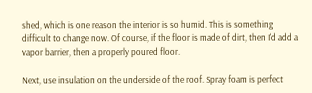shed, which is one reason the interior is so humid. This is something difficult to change now. Of course, if the floor is made of dirt, then I'd add a vapor barrier, then a properly poured floor.

Next, use insulation on the underside of the roof. Spray foam is perfect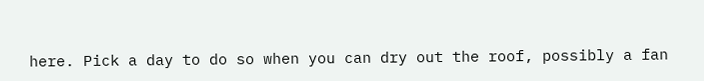here. Pick a day to do so when you can dry out the roof, possibly a fan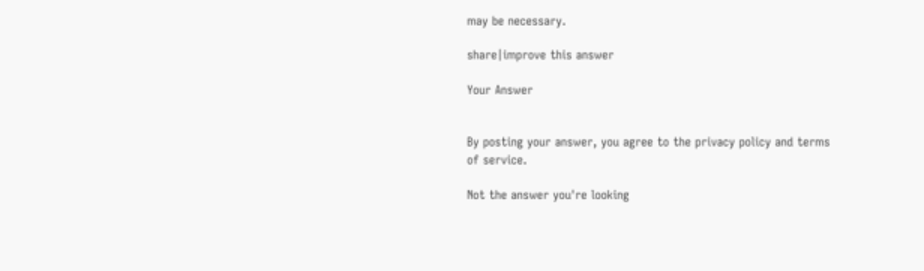may be necessary.

share|improve this answer

Your Answer


By posting your answer, you agree to the privacy policy and terms of service.

Not the answer you're looking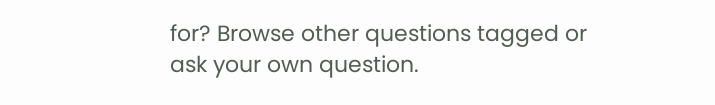for? Browse other questions tagged or ask your own question.